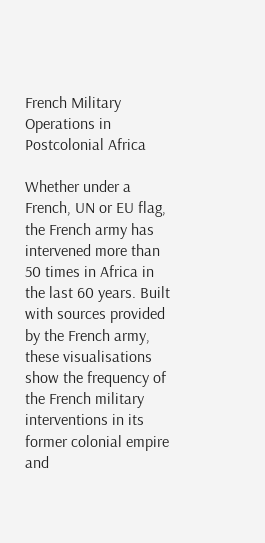French Military Operations in Postcolonial Africa

Whether under a French, UN or EU flag, the French army has intervened more than 50 times in Africa in the last 60 years. Built with sources provided by the French army, these visualisations show the frequency of the French military interventions in its former colonial empire and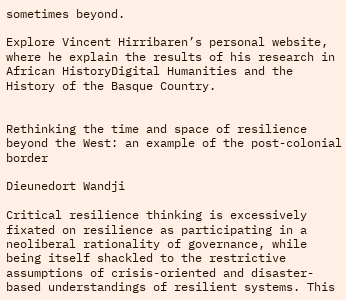sometimes beyond.

Explore Vincent Hirribaren’s personal website, where he explain the results of his research in African HistoryDigital Humanities and the History of the Basque Country.


Rethinking the time and space of resilience beyond the West: an example of the post-colonial border

Dieunedort Wandji

Critical resilience thinking is excessively fixated on resilience as participating in a neoliberal rationality of governance, while being itself shackled to the restrictive assumptions of crisis-oriented and disaster-based understandings of resilient systems. This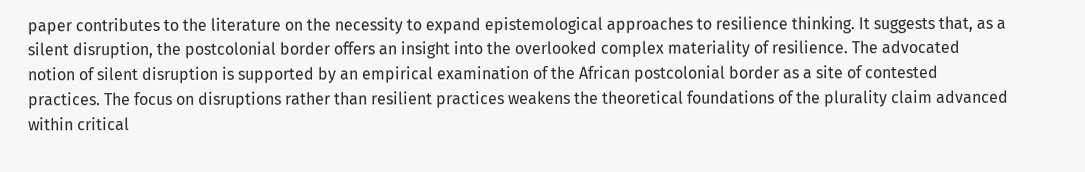paper contributes to the literature on the necessity to expand epistemological approaches to resilience thinking. It suggests that, as a silent disruption, the postcolonial border offers an insight into the overlooked complex materiality of resilience. The advocated notion of silent disruption is supported by an empirical examination of the African postcolonial border as a site of contested practices. The focus on disruptions rather than resilient practices weakens the theoretical foundations of the plurality claim advanced within critical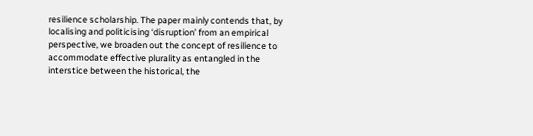resilience scholarship. The paper mainly contends that, by localising and politicising ‘disruption’ from an empirical perspective, we broaden out the concept of resilience to accommodate effective plurality as entangled in the interstice between the historical, the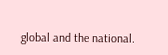global and the national.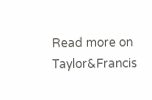Read more on Taylor&Francis